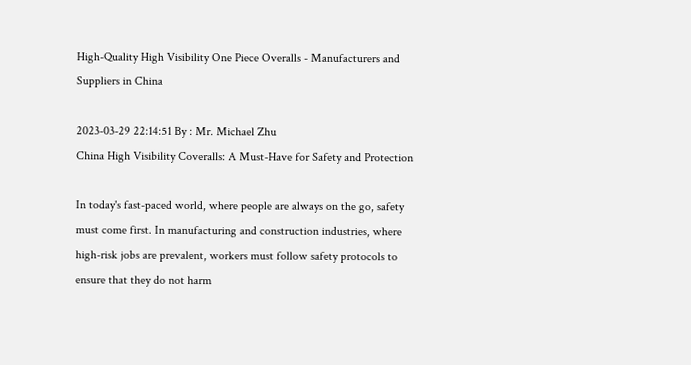High-Quality High Visibility One Piece Overalls - Manufacturers and Suppliers in China

2023-03-29 22:14:51 By : Mr. Michael Zhu
China High Visibility Coveralls: A Must-Have for Safety and Protection

In today's fast-paced world, where people are always on the go, safety must come first. In manufacturing and construction industries, where high-risk jobs are prevalent, workers must follow safety protocols to ensure that they do not harm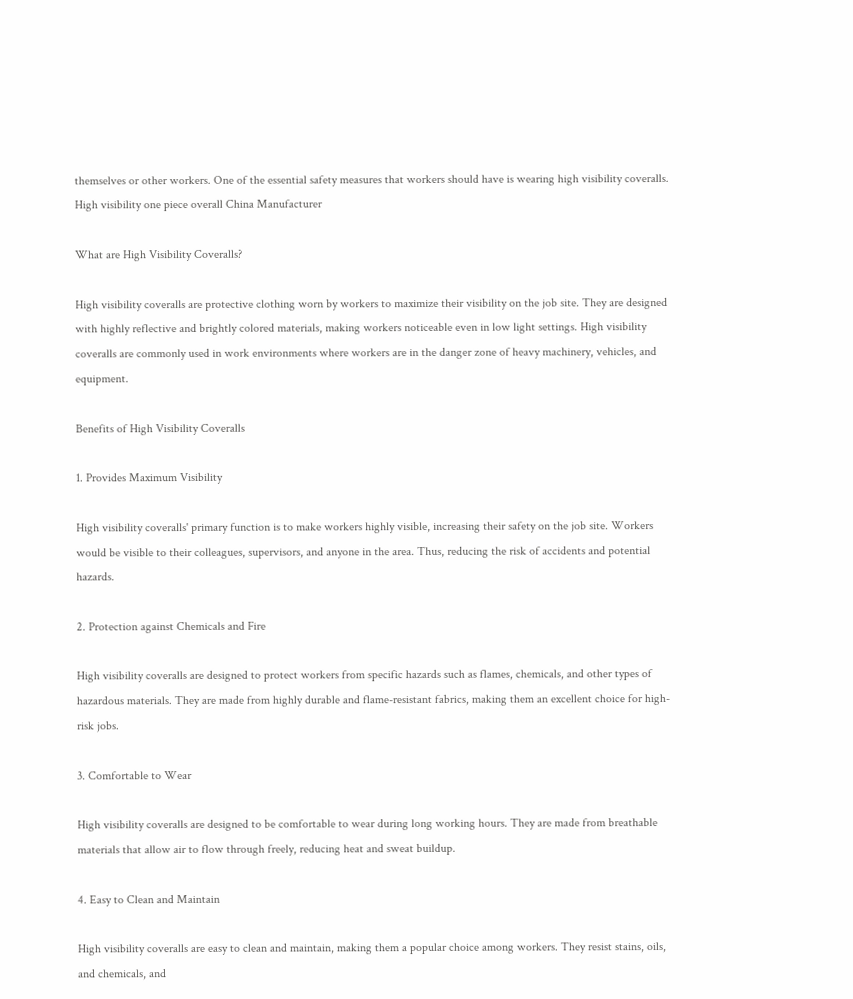themselves or other workers. One of the essential safety measures that workers should have is wearing high visibility coveralls.
High visibility one piece overall China Manufacturer

What are High Visibility Coveralls?

High visibility coveralls are protective clothing worn by workers to maximize their visibility on the job site. They are designed with highly reflective and brightly colored materials, making workers noticeable even in low light settings. High visibility coveralls are commonly used in work environments where workers are in the danger zone of heavy machinery, vehicles, and equipment.

Benefits of High Visibility Coveralls

1. Provides Maximum Visibility

High visibility coveralls' primary function is to make workers highly visible, increasing their safety on the job site. Workers would be visible to their colleagues, supervisors, and anyone in the area. Thus, reducing the risk of accidents and potential hazards.

2. Protection against Chemicals and Fire

High visibility coveralls are designed to protect workers from specific hazards such as flames, chemicals, and other types of hazardous materials. They are made from highly durable and flame-resistant fabrics, making them an excellent choice for high-risk jobs.

3. Comfortable to Wear

High visibility coveralls are designed to be comfortable to wear during long working hours. They are made from breathable materials that allow air to flow through freely, reducing heat and sweat buildup.

4. Easy to Clean and Maintain

High visibility coveralls are easy to clean and maintain, making them a popular choice among workers. They resist stains, oils, and chemicals, and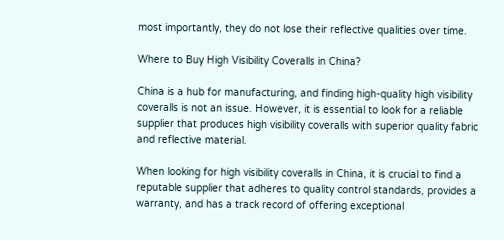most importantly, they do not lose their reflective qualities over time.

Where to Buy High Visibility Coveralls in China?

China is a hub for manufacturing, and finding high-quality high visibility coveralls is not an issue. However, it is essential to look for a reliable supplier that produces high visibility coveralls with superior quality fabric and reflective material.

When looking for high visibility coveralls in China, it is crucial to find a reputable supplier that adheres to quality control standards, provides a warranty, and has a track record of offering exceptional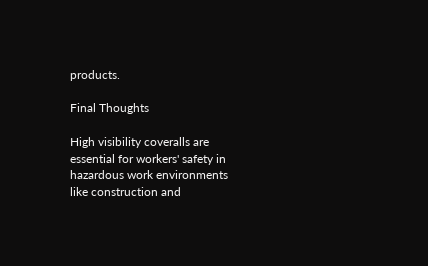products.

Final Thoughts

High visibility coveralls are essential for workers' safety in hazardous work environments like construction and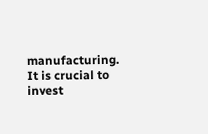manufacturing. It is crucial to invest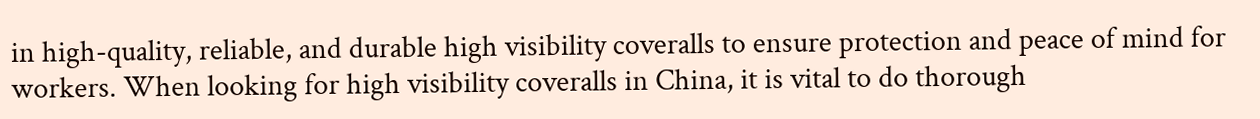in high-quality, reliable, and durable high visibility coveralls to ensure protection and peace of mind for workers. When looking for high visibility coveralls in China, it is vital to do thorough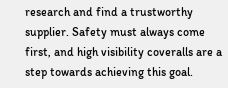research and find a trustworthy supplier. Safety must always come first, and high visibility coveralls are a step towards achieving this goal.